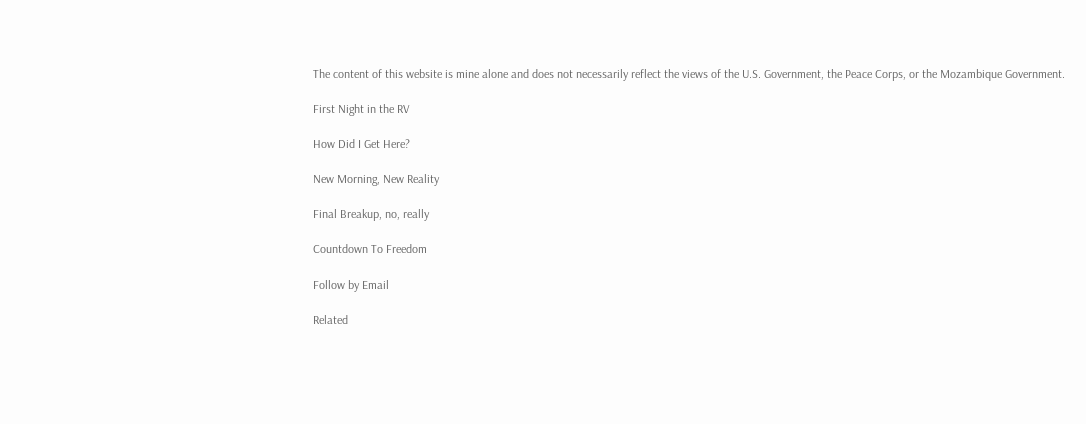The content of this website is mine alone and does not necessarily reflect the views of the U.S. Government, the Peace Corps, or the Mozambique Government.

First Night in the RV

How Did I Get Here?

New Morning, New Reality

Final Breakup, no, really

Countdown To Freedom

Follow by Email

Related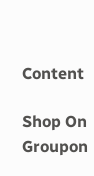Content

Shop On Groupon